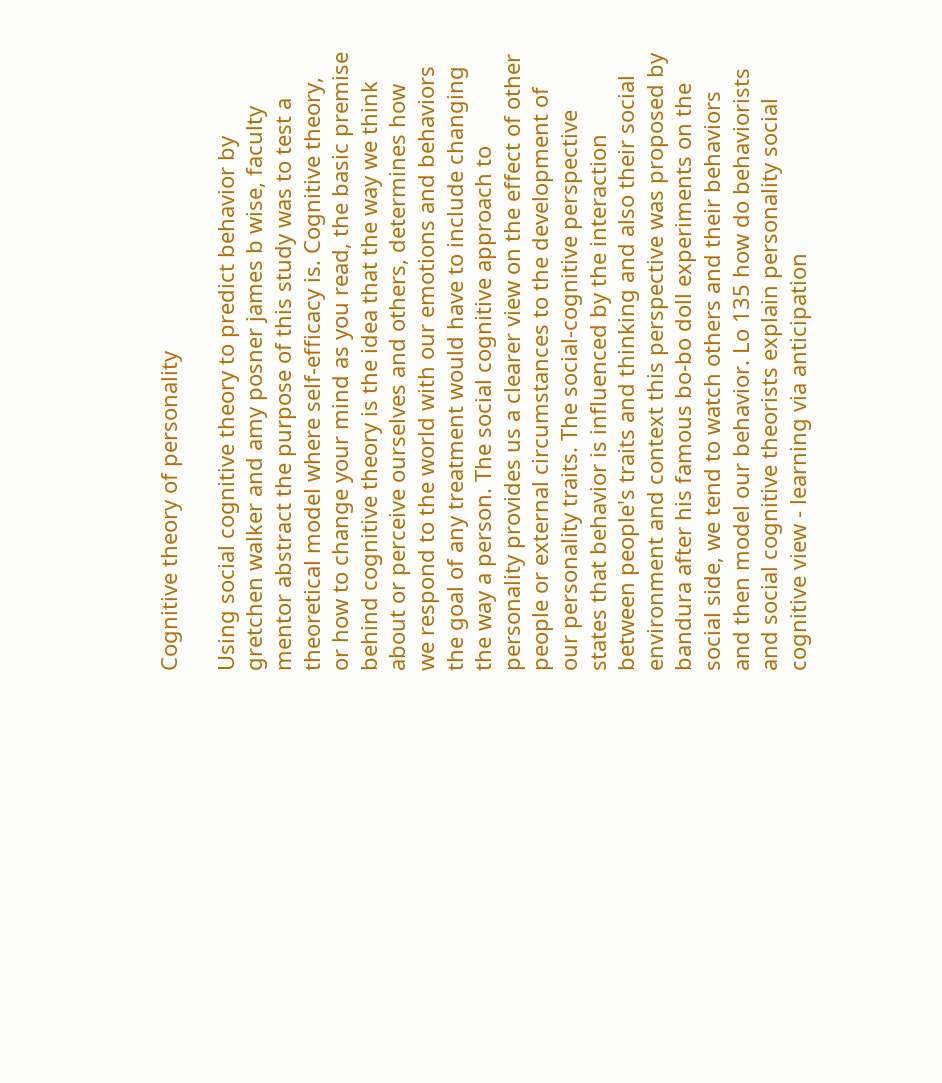Cognitive theory of personality

Using social cognitive theory to predict behavior by gretchen walker and amy posner james b wise, faculty mentor abstract the purpose of this study was to test a theoretical model where self-efficacy is. Cognitive theory, or how to change your mind as you read, the basic premise behind cognitive theory is the idea that the way we think about or perceive ourselves and others, determines how we respond to the world with our emotions and behaviors the goal of any treatment would have to include changing the way a person. The social cognitive approach to personality provides us a clearer view on the effect of other people or external circumstances to the development of our personality traits. The social-cognitive perspective states that behavior is influenced by the interaction between people's traits and thinking and also their social environment and context this perspective was proposed by bandura after his famous bo-bo doll experiments on the social side, we tend to watch others and their behaviors and then model our behavior. Lo 135 how do behaviorists and social cognitive theorists explain personality social cognitive view - learning via anticipation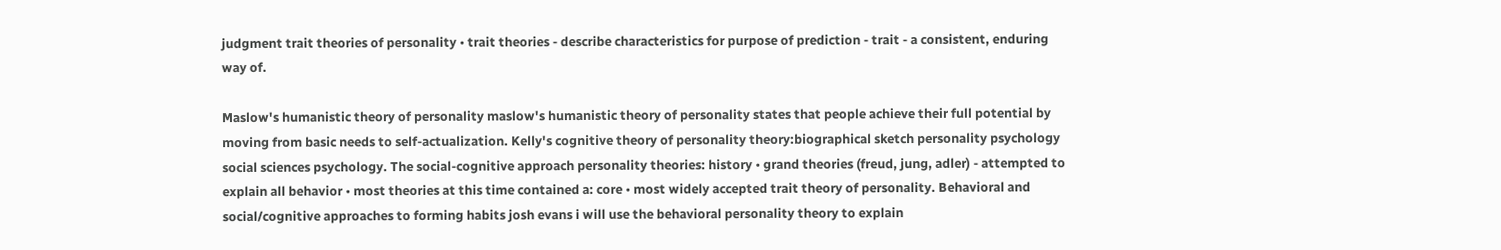judgment trait theories of personality • trait theories - describe characteristics for purpose of prediction - trait - a consistent, enduring way of.

Maslow's humanistic theory of personality maslow's humanistic theory of personality states that people achieve their full potential by moving from basic needs to self-actualization. Kelly's cognitive theory of personality theory:biographical sketch personality psychology social sciences psychology. The social-cognitive approach personality theories: history • grand theories (freud, jung, adler) - attempted to explain all behavior • most theories at this time contained a: core • most widely accepted trait theory of personality. Behavioral and social/cognitive approaches to forming habits josh evans i will use the behavioral personality theory to explain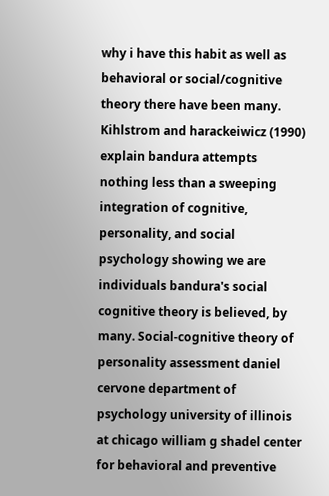why i have this habit as well as behavioral or social/cognitive theory there have been many. Kihlstrom and harackeiwicz (1990) explain bandura attempts nothing less than a sweeping integration of cognitive, personality, and social psychology showing we are individuals bandura's social cognitive theory is believed, by many. Social-cognitive theory of personality assessment daniel cervone department of psychology university of illinois at chicago william g shadel center for behavioral and preventive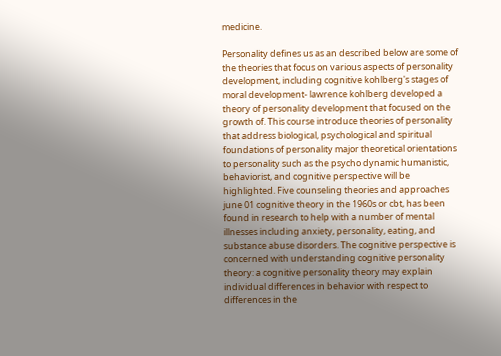medicine.

Personality defines us as an described below are some of the theories that focus on various aspects of personality development, including cognitive kohlberg's stages of moral development- lawrence kohlberg developed a theory of personality development that focused on the growth of. This course introduce theories of personality that address biological, psychological and spiritual foundations of personality major theoretical orientations to personality such as the psycho dynamic humanistic, behaviorist, and cognitive perspective will be highlighted. Five counseling theories and approaches june 01 cognitive theory in the 1960s or cbt, has been found in research to help with a number of mental illnesses including anxiety, personality, eating, and substance abuse disorders. The cognitive perspective is concerned with understanding cognitive personality theory: a cognitive personality theory may explain individual differences in behavior with respect to differences in the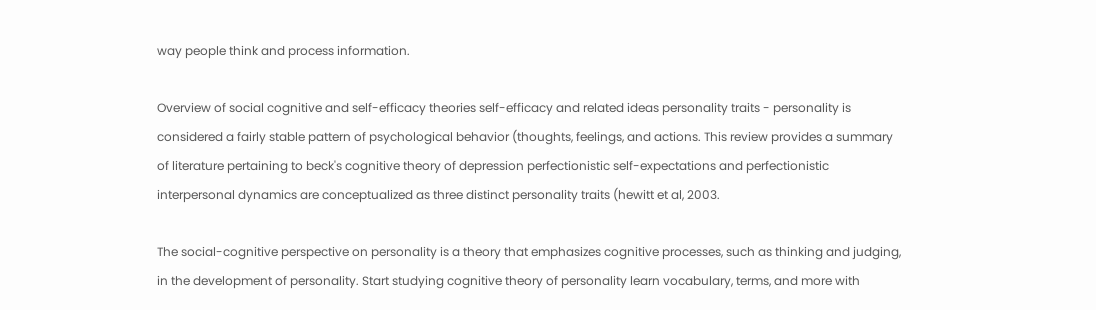way people think and process information.

Overview of social cognitive and self-efficacy theories self-efficacy and related ideas personality traits - personality is considered a fairly stable pattern of psychological behavior (thoughts, feelings, and actions. This review provides a summary of literature pertaining to beck's cognitive theory of depression perfectionistic self-expectations and perfectionistic interpersonal dynamics are conceptualized as three distinct personality traits (hewitt et al, 2003.

The social-cognitive perspective on personality is a theory that emphasizes cognitive processes, such as thinking and judging, in the development of personality. Start studying cognitive theory of personality learn vocabulary, terms, and more with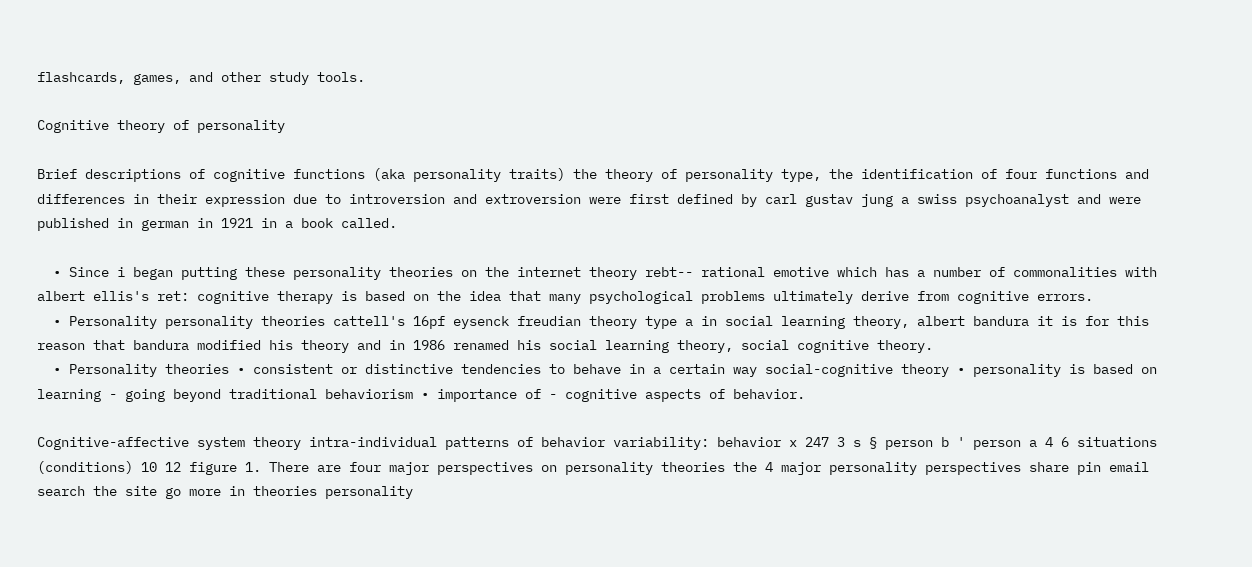flashcards, games, and other study tools.

Cognitive theory of personality

Brief descriptions of cognitive functions (aka personality traits) the theory of personality type, the identification of four functions and differences in their expression due to introversion and extroversion were first defined by carl gustav jung a swiss psychoanalyst and were published in german in 1921 in a book called.

  • Since i began putting these personality theories on the internet theory rebt-- rational emotive which has a number of commonalities with albert ellis's ret: cognitive therapy is based on the idea that many psychological problems ultimately derive from cognitive errors.
  • Personality personality theories cattell's 16pf eysenck freudian theory type a in social learning theory, albert bandura it is for this reason that bandura modified his theory and in 1986 renamed his social learning theory, social cognitive theory.
  • Personality theories • consistent or distinctive tendencies to behave in a certain way social-cognitive theory • personality is based on learning - going beyond traditional behaviorism • importance of - cognitive aspects of behavior.

Cognitive-affective system theory intra-individual patterns of behavior variability: behavior x 247 3 s § person b ' person a 4 6 situations (conditions) 10 12 figure 1. There are four major perspectives on personality theories the 4 major personality perspectives share pin email search the site go more in theories personality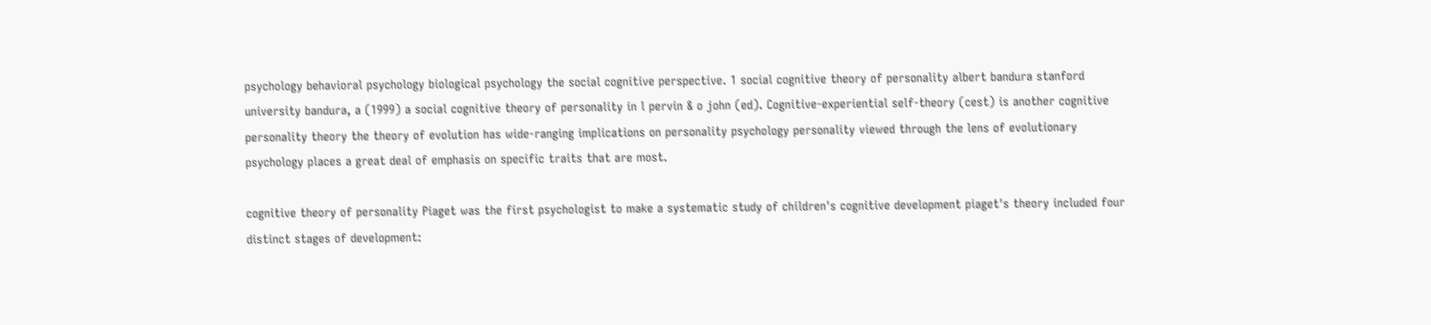psychology behavioral psychology biological psychology the social cognitive perspective. 1 social cognitive theory of personality albert bandura stanford university bandura, a (1999) a social cognitive theory of personality in l pervin & o john (ed). Cognitive-experiential self-theory (cest) is another cognitive personality theory the theory of evolution has wide-ranging implications on personality psychology personality viewed through the lens of evolutionary psychology places a great deal of emphasis on specific traits that are most.

cognitive theory of personality Piaget was the first psychologist to make a systematic study of children's cognitive development piaget's theory included four distinct stages of development: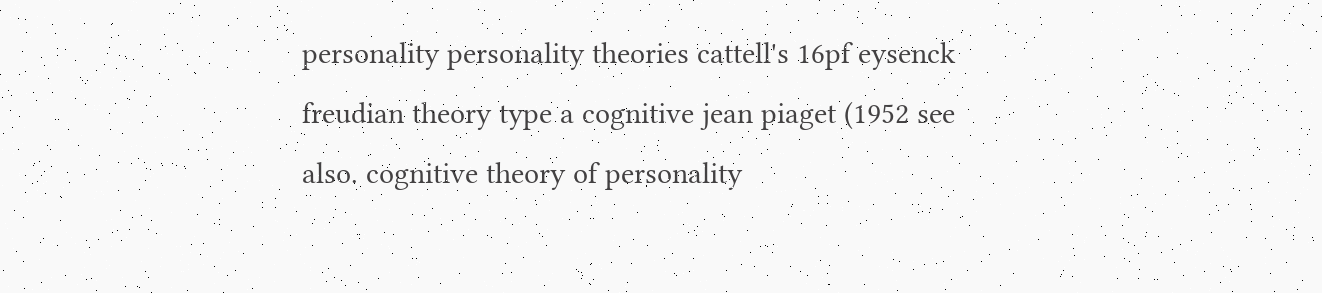personality personality theories cattell's 16pf eysenck freudian theory type a cognitive jean piaget (1952 see also. cognitive theory of personality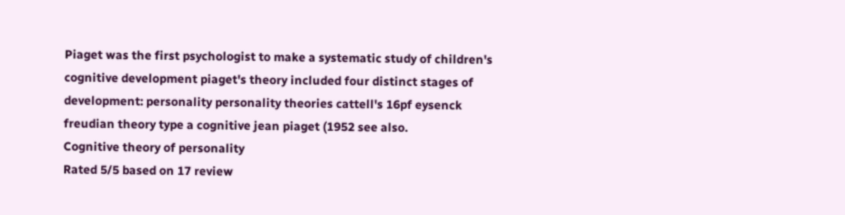Piaget was the first psychologist to make a systematic study of children's cognitive development piaget's theory included four distinct stages of development: personality personality theories cattell's 16pf eysenck freudian theory type a cognitive jean piaget (1952 see also.
Cognitive theory of personality
Rated 5/5 based on 17 review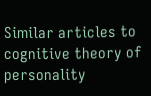Similar articles to cognitive theory of personality